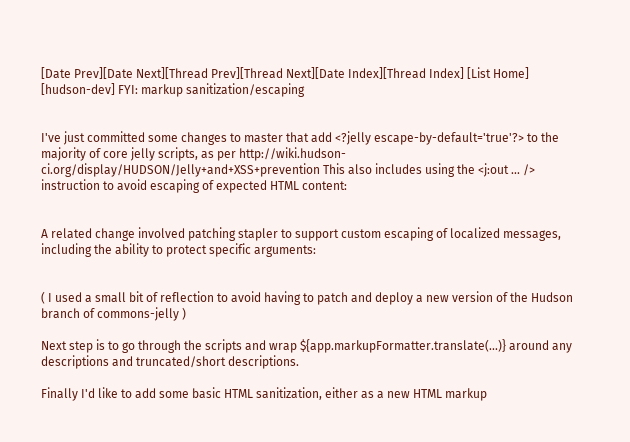[Date Prev][Date Next][Thread Prev][Thread Next][Date Index][Thread Index] [List Home]
[hudson-dev] FYI: markup sanitization/escaping


I've just committed some changes to master that add <?jelly escape-by-default='true'?> to the majority of core jelly scripts, as per http://wiki.hudson-ci.org/display/HUDSON/Jelly+and+XSS+prevention This also includes using the <j:out ... /> instruction to avoid escaping of expected HTML content:


A related change involved patching stapler to support custom escaping of localized messages, including the ability to protect specific arguments:


( I used a small bit of reflection to avoid having to patch and deploy a new version of the Hudson branch of commons-jelly )

Next step is to go through the scripts and wrap ${app.markupFormatter.translate(...)} around any descriptions and truncated/short descriptions.

Finally I'd like to add some basic HTML sanitization, either as a new HTML markup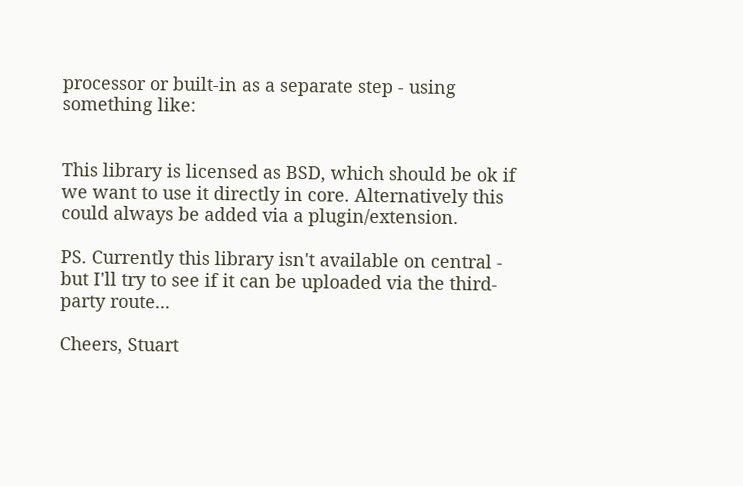processor or built-in as a separate step - using something like:


This library is licensed as BSD, which should be ok if we want to use it directly in core. Alternatively this could always be added via a plugin/extension.

PS. Currently this library isn't available on central - but I'll try to see if it can be uploaded via the third-party route...

Cheers, Stuart